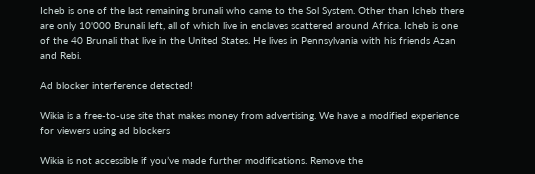Icheb is one of the last remaining brunali who came to the Sol System. Other than Icheb there are only 10'000 Brunali left, all of which live in enclaves scattered around Africa. Icheb is one of the 40 Brunali that live in the United States. He lives in Pennsylvania with his friends Azan and Rebi.

Ad blocker interference detected!

Wikia is a free-to-use site that makes money from advertising. We have a modified experience for viewers using ad blockers

Wikia is not accessible if you’ve made further modifications. Remove the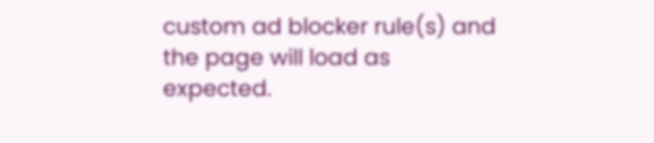custom ad blocker rule(s) and the page will load as expected.